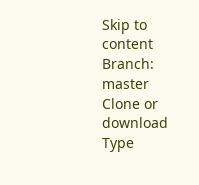Skip to content
Branch: master
Clone or download
Type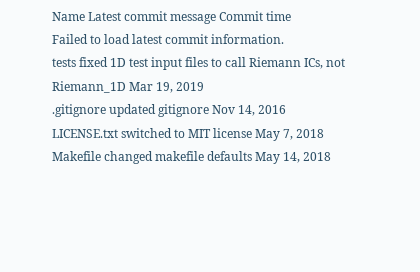Name Latest commit message Commit time
Failed to load latest commit information.
tests fixed 1D test input files to call Riemann ICs, not Riemann_1D Mar 19, 2019
.gitignore updated gitignore Nov 14, 2016
LICENSE.txt switched to MIT license May 7, 2018
Makefile changed makefile defaults May 14, 2018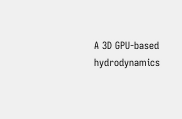A 3D GPU-based hydrodynamics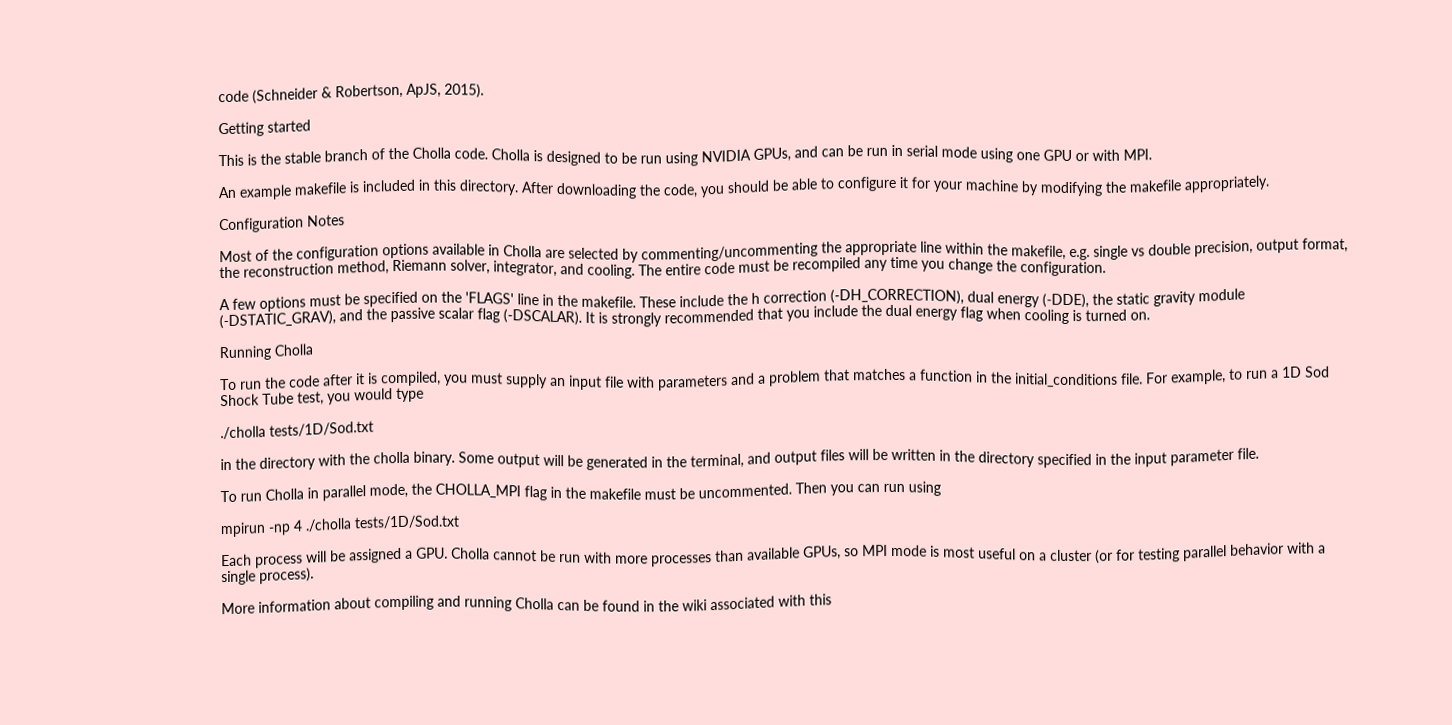code (Schneider & Robertson, ApJS, 2015).

Getting started

This is the stable branch of the Cholla code. Cholla is designed to be run using NVIDIA GPUs, and can be run in serial mode using one GPU or with MPI.

An example makefile is included in this directory. After downloading the code, you should be able to configure it for your machine by modifying the makefile appropriately.

Configuration Notes

Most of the configuration options available in Cholla are selected by commenting/uncommenting the appropriate line within the makefile, e.g. single vs double precision, output format, the reconstruction method, Riemann solver, integrator, and cooling. The entire code must be recompiled any time you change the configuration.

A few options must be specified on the 'FLAGS' line in the makefile. These include the h correction (-DH_CORRECTION), dual energy (-DDE), the static gravity module (-DSTATIC_GRAV), and the passive scalar flag (-DSCALAR). It is strongly recommended that you include the dual energy flag when cooling is turned on.

Running Cholla

To run the code after it is compiled, you must supply an input file with parameters and a problem that matches a function in the initial_conditions file. For example, to run a 1D Sod Shock Tube test, you would type

./cholla tests/1D/Sod.txt

in the directory with the cholla binary. Some output will be generated in the terminal, and output files will be written in the directory specified in the input parameter file.

To run Cholla in parallel mode, the CHOLLA_MPI flag in the makefile must be uncommented. Then you can run using

mpirun -np 4 ./cholla tests/1D/Sod.txt

Each process will be assigned a GPU. Cholla cannot be run with more processes than available GPUs, so MPI mode is most useful on a cluster (or for testing parallel behavior with a single process).

More information about compiling and running Cholla can be found in the wiki associated with this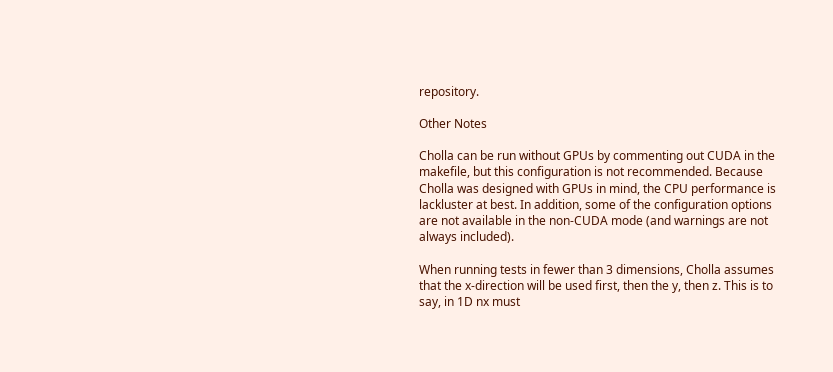repository.

Other Notes

Cholla can be run without GPUs by commenting out CUDA in the makefile, but this configuration is not recommended. Because Cholla was designed with GPUs in mind, the CPU performance is lackluster at best. In addition, some of the configuration options are not available in the non-CUDA mode (and warnings are not always included).

When running tests in fewer than 3 dimensions, Cholla assumes that the x-direction will be used first, then the y, then z. This is to say, in 1D nx must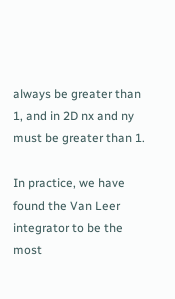always be greater than 1, and in 2D nx and ny must be greater than 1.

In practice, we have found the Van Leer integrator to be the most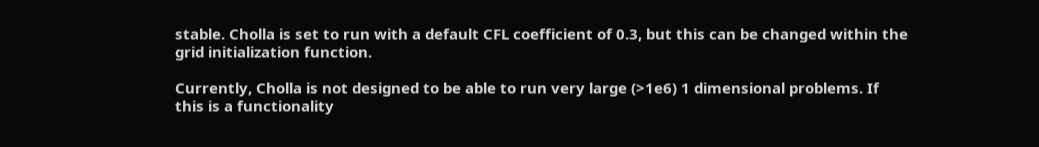stable. Cholla is set to run with a default CFL coefficient of 0.3, but this can be changed within the grid initialization function.

Currently, Cholla is not designed to be able to run very large (>1e6) 1 dimensional problems. If this is a functionality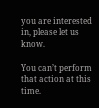you are interested in, please let us know.

You can’t perform that action at this time.